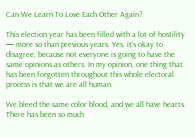Can We Learn To Love Each Other Again?

This election year has been filled with a lot of hostility — more so than previous years. Yes, it's okay to disagree, because not everyone is going to have the same opinions as others. In my opinion, one thing that has been forgotten throughout this whole electoral process is that we are all human.

We bleed the same color blood, and we all have hearts. There has been so much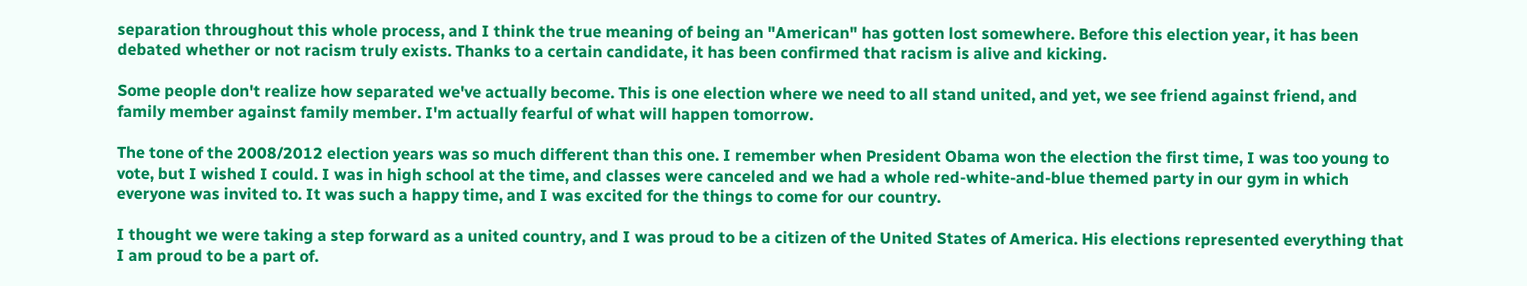separation throughout this whole process, and I think the true meaning of being an "American" has gotten lost somewhere. Before this election year, it has been debated whether or not racism truly exists. Thanks to a certain candidate, it has been confirmed that racism is alive and kicking.

Some people don't realize how separated we've actually become. This is one election where we need to all stand united, and yet, we see friend against friend, and family member against family member. I'm actually fearful of what will happen tomorrow.

The tone of the 2008/2012 election years was so much different than this one. I remember when President Obama won the election the first time, I was too young to vote, but I wished I could. I was in high school at the time, and classes were canceled and we had a whole red-white-and-blue themed party in our gym in which everyone was invited to. It was such a happy time, and I was excited for the things to come for our country.

I thought we were taking a step forward as a united country, and I was proud to be a citizen of the United States of America. His elections represented everything that I am proud to be a part of.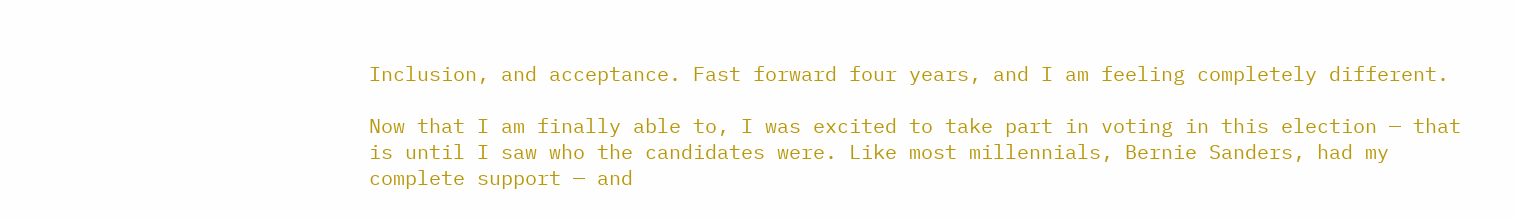Inclusion, and acceptance. Fast forward four years, and I am feeling completely different.

Now that I am finally able to, I was excited to take part in voting in this election — that is until I saw who the candidates were. Like most millennials, Bernie Sanders, had my complete support — and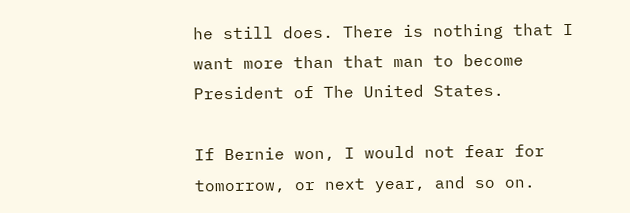he still does. There is nothing that I want more than that man to become President of The United States.

If Bernie won, I would not fear for tomorrow, or next year, and so on.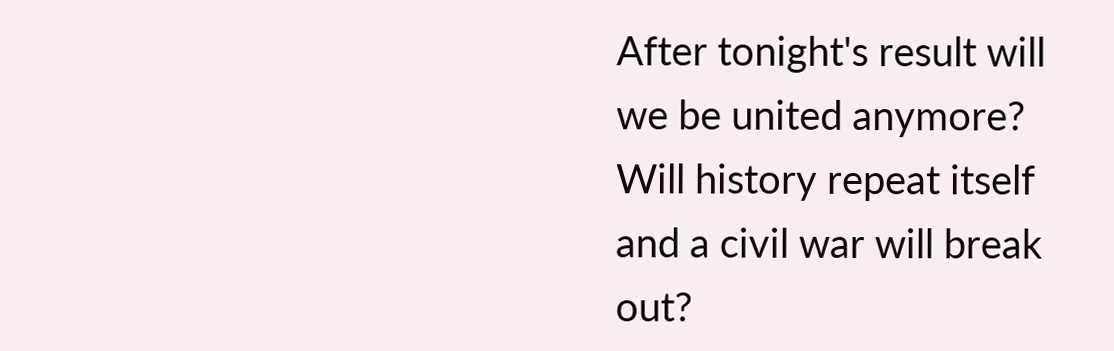After tonight's result will we be united anymore? Will history repeat itself and a civil war will break out?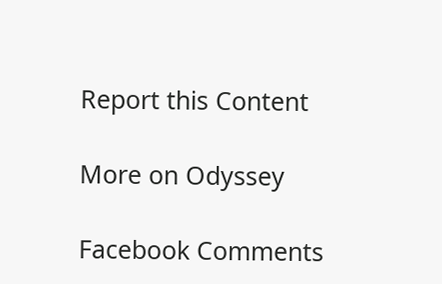Report this Content

More on Odyssey

Facebook Comments